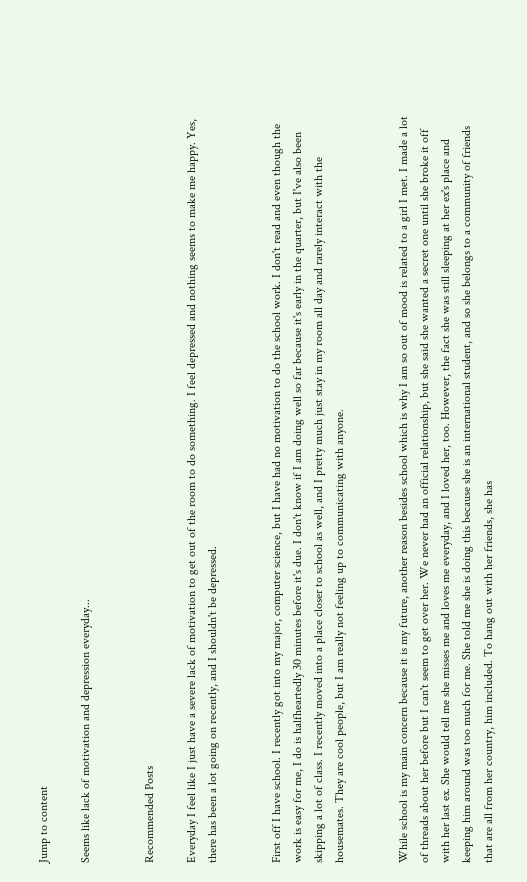Jump to content

Seems like lack of motivation and depression everyday...


Recommended Posts

Everyday I feel like I just have a severe lack of motivation to get out of the room to do something. I feel depressed and nothing seems to make me happy. Yes, there has been a lot going on recently, and I shouldn't be depressed.


First off I have school. I recently got into my major, computer science, but I have had no motivation to do the school work. I don't read and even though the work is easy for me, I do is halfheartedly 30 minutes before it's due. I don't know if I am doing well so far because it's early in the quarter, but I've also been skipping a lot of class. I recently moved into a place closer to school as well, and I pretty much just stay in my room all day and rarely interact with the housemates. They are cool people, but I am really not feeling up to communicating with anyone.


While school is my main concern because it is my future, another reason besides school which is why I am so out of mood is related to a girl I met. I made a lot of threads about her before but I can't seem to get over her. We never had an official relationship, but she said she wanted a secret one until she broke it off with her last ex. She would tell me she misses me and loves me everyday, and I loved her, too. However, the fact she was still sleeping at her ex's place and keeping him around was too much for me. She told me she is doing this because she is an international student, and so she belongs to a community of friends that are all from her country, him included. To hang out with her friends, she has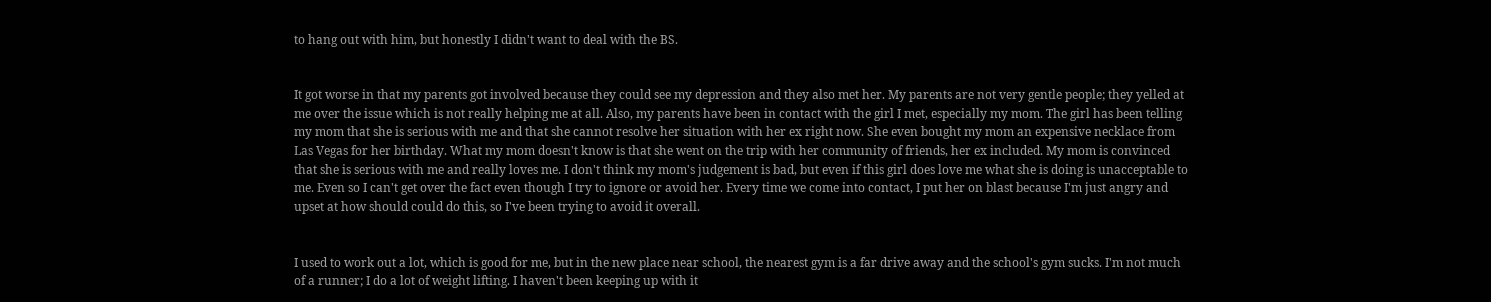to hang out with him, but honestly I didn't want to deal with the BS.


It got worse in that my parents got involved because they could see my depression and they also met her. My parents are not very gentle people; they yelled at me over the issue which is not really helping me at all. Also, my parents have been in contact with the girl I met, especially my mom. The girl has been telling my mom that she is serious with me and that she cannot resolve her situation with her ex right now. She even bought my mom an expensive necklace from Las Vegas for her birthday. What my mom doesn't know is that she went on the trip with her community of friends, her ex included. My mom is convinced that she is serious with me and really loves me. I don't think my mom's judgement is bad, but even if this girl does love me what she is doing is unacceptable to me. Even so I can't get over the fact even though I try to ignore or avoid her. Every time we come into contact, I put her on blast because I'm just angry and upset at how should could do this, so I've been trying to avoid it overall.


I used to work out a lot, which is good for me, but in the new place near school, the nearest gym is a far drive away and the school's gym sucks. I'm not much of a runner; I do a lot of weight lifting. I haven't been keeping up with it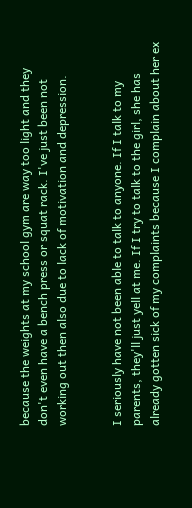because the weights at my school gym are way too light and they don't even have a bench press or squat rack. I've just been not working out then also due to lack of motivation and depression.


I seriously have not been able to talk to anyone. If I talk to my parents, they'll just yell at me. If I try to talk to the girl, she has already gotten sick of my complaints because I complain about her ex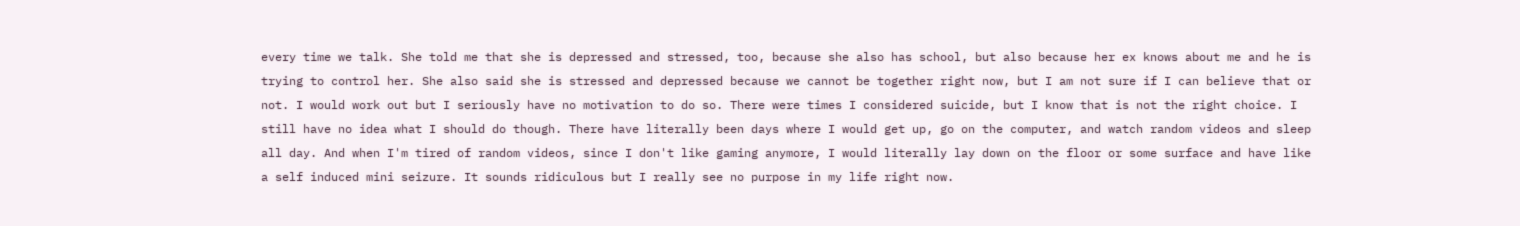every time we talk. She told me that she is depressed and stressed, too, because she also has school, but also because her ex knows about me and he is trying to control her. She also said she is stressed and depressed because we cannot be together right now, but I am not sure if I can believe that or not. I would work out but I seriously have no motivation to do so. There were times I considered suicide, but I know that is not the right choice. I still have no idea what I should do though. There have literally been days where I would get up, go on the computer, and watch random videos and sleep all day. And when I'm tired of random videos, since I don't like gaming anymore, I would literally lay down on the floor or some surface and have like a self induced mini seizure. It sounds ridiculous but I really see no purpose in my life right now.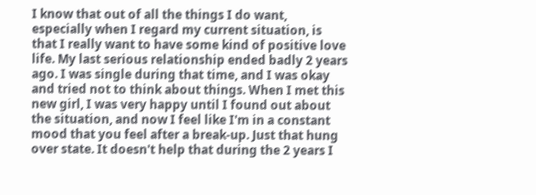I know that out of all the things I do want, especially when I regard my current situation, is that I really want to have some kind of positive love life. My last serious relationship ended badly 2 years ago. I was single during that time, and I was okay and tried not to think about things. When I met this new girl, I was very happy until I found out about the situation, and now I feel like I'm in a constant mood that you feel after a break-up. Just that hung over state. It doesn't help that during the 2 years I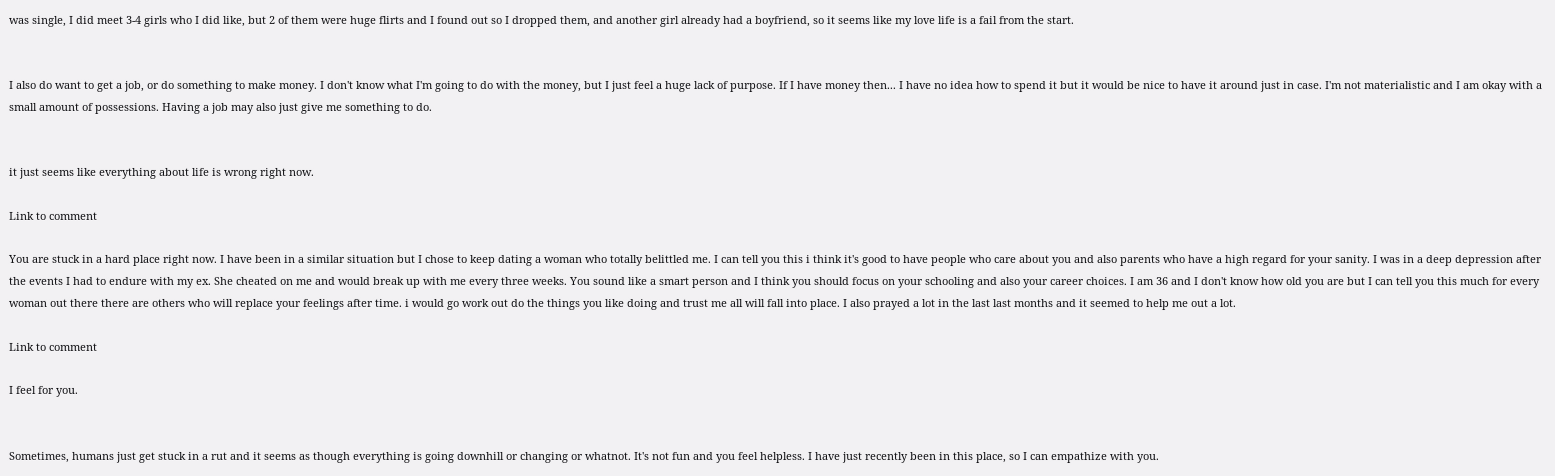was single, I did meet 3-4 girls who I did like, but 2 of them were huge flirts and I found out so I dropped them, and another girl already had a boyfriend, so it seems like my love life is a fail from the start.


I also do want to get a job, or do something to make money. I don't know what I'm going to do with the money, but I just feel a huge lack of purpose. If I have money then... I have no idea how to spend it but it would be nice to have it around just in case. I'm not materialistic and I am okay with a small amount of possessions. Having a job may also just give me something to do.


it just seems like everything about life is wrong right now.

Link to comment

You are stuck in a hard place right now. I have been in a similar situation but I chose to keep dating a woman who totally belittled me. I can tell you this i think it's good to have people who care about you and also parents who have a high regard for your sanity. I was in a deep depression after the events I had to endure with my ex. She cheated on me and would break up with me every three weeks. You sound like a smart person and I think you should focus on your schooling and also your career choices. I am 36 and I don't know how old you are but I can tell you this much for every woman out there there are others who will replace your feelings after time. i would go work out do the things you like doing and trust me all will fall into place. I also prayed a lot in the last last months and it seemed to help me out a lot.

Link to comment

I feel for you.


Sometimes, humans just get stuck in a rut and it seems as though everything is going downhill or changing or whatnot. It's not fun and you feel helpless. I have just recently been in this place, so I can empathize with you.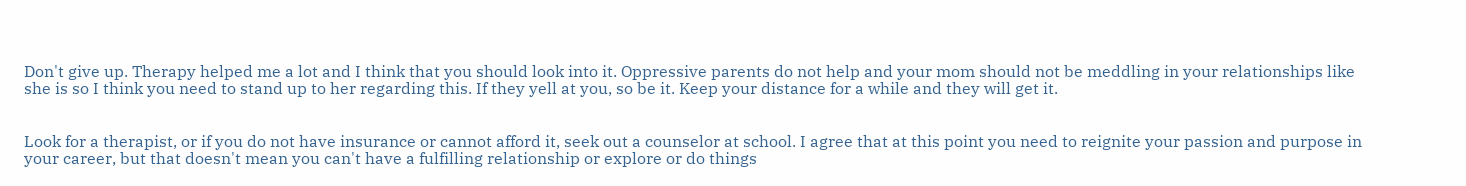Don't give up. Therapy helped me a lot and I think that you should look into it. Oppressive parents do not help and your mom should not be meddling in your relationships like she is so I think you need to stand up to her regarding this. If they yell at you, so be it. Keep your distance for a while and they will get it.


Look for a therapist, or if you do not have insurance or cannot afford it, seek out a counselor at school. I agree that at this point you need to reignite your passion and purpose in your career, but that doesn't mean you can't have a fulfilling relationship or explore or do things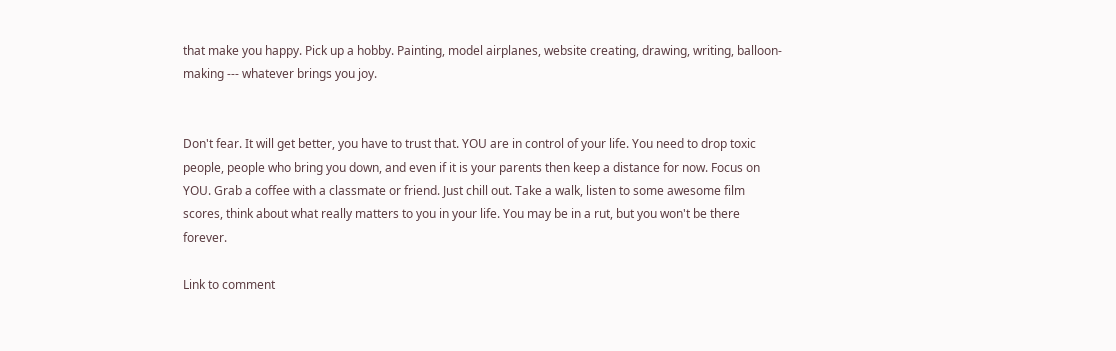that make you happy. Pick up a hobby. Painting, model airplanes, website creating, drawing, writing, balloon-making --- whatever brings you joy.


Don't fear. It will get better, you have to trust that. YOU are in control of your life. You need to drop toxic people, people who bring you down, and even if it is your parents then keep a distance for now. Focus on YOU. Grab a coffee with a classmate or friend. Just chill out. Take a walk, listen to some awesome film scores, think about what really matters to you in your life. You may be in a rut, but you won't be there forever.

Link to comment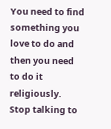You need to find something you love to do and then you need to do it religiously. Stop talking to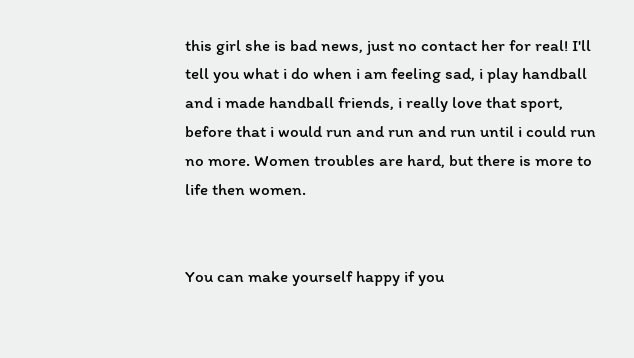this girl she is bad news, just no contact her for real! I'll tell you what i do when i am feeling sad, i play handball and i made handball friends, i really love that sport, before that i would run and run and run until i could run no more. Women troubles are hard, but there is more to life then women.


You can make yourself happy if you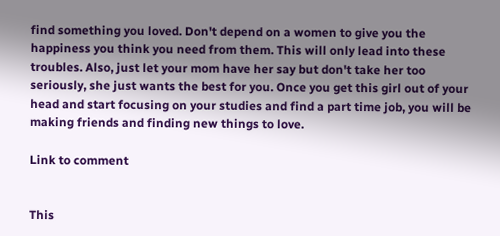find something you loved. Don't depend on a women to give you the happiness you think you need from them. This will only lead into these troubles. Also, just let your mom have her say but don't take her too seriously, she just wants the best for you. Once you get this girl out of your head and start focusing on your studies and find a part time job, you will be making friends and finding new things to love.

Link to comment


This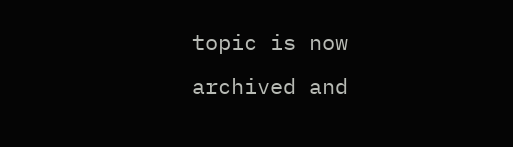topic is now archived and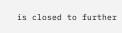is closed to further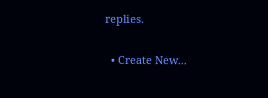replies.

  • Create New...